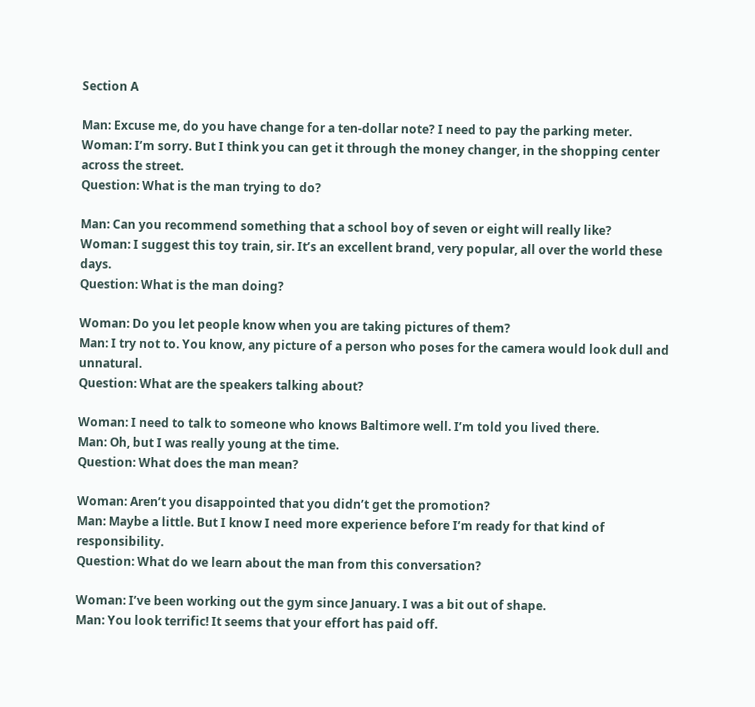Section A

Man: Excuse me, do you have change for a ten-dollar note? I need to pay the parking meter.
Woman: I’m sorry. But I think you can get it through the money changer, in the shopping center across the street.
Question: What is the man trying to do?

Man: Can you recommend something that a school boy of seven or eight will really like?
Woman: I suggest this toy train, sir. It’s an excellent brand, very popular, all over the world these days.
Question: What is the man doing?

Woman: Do you let people know when you are taking pictures of them?
Man: I try not to. You know, any picture of a person who poses for the camera would look dull and unnatural.
Question: What are the speakers talking about?

Woman: I need to talk to someone who knows Baltimore well. I’m told you lived there.
Man: Oh, but I was really young at the time.
Question: What does the man mean?

Woman: Aren’t you disappointed that you didn’t get the promotion?
Man: Maybe a little. But I know I need more experience before I’m ready for that kind of responsibility.
Question: What do we learn about the man from this conversation?

Woman: I’ve been working out the gym since January. I was a bit out of shape.
Man: You look terrific! It seems that your effort has paid off.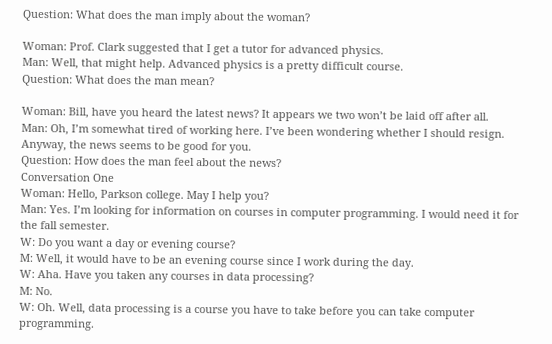Question: What does the man imply about the woman?

Woman: Prof. Clark suggested that I get a tutor for advanced physics.
Man: Well, that might help. Advanced physics is a pretty difficult course.
Question: What does the man mean?

Woman: Bill, have you heard the latest news? It appears we two won’t be laid off after all.
Man: Oh, I’m somewhat tired of working here. I’ve been wondering whether I should resign. Anyway, the news seems to be good for you.
Question: How does the man feel about the news?
Conversation One
Woman: Hello, Parkson college. May I help you?
Man: Yes. I’m looking for information on courses in computer programming. I would need it for the fall semester.
W: Do you want a day or evening course?
M: Well, it would have to be an evening course since I work during the day.
W: Aha. Have you taken any courses in data processing?
M: No.
W: Oh. Well, data processing is a course you have to take before you can take computer programming.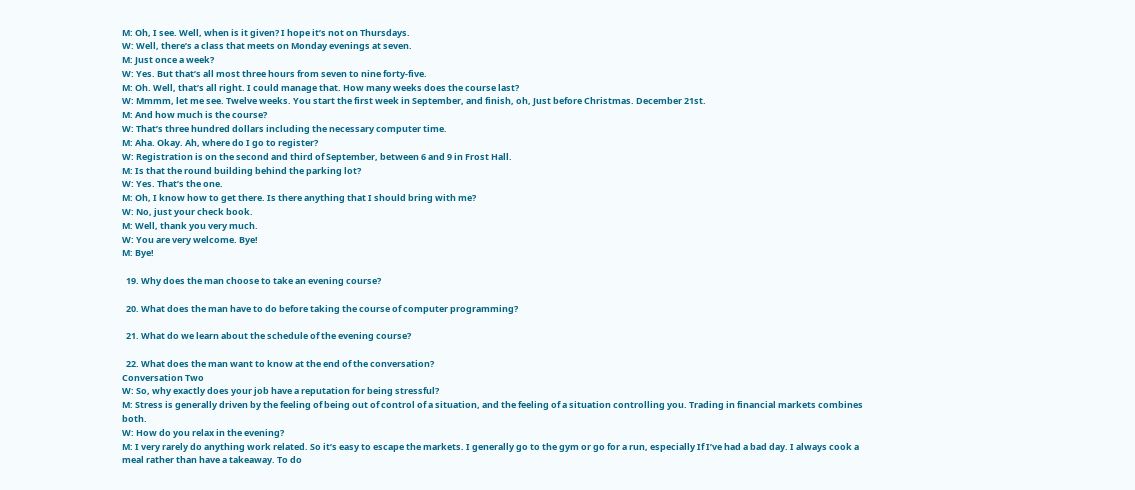M: Oh, I see. Well, when is it given? I hope it’s not on Thursdays.
W: Well, there’s a class that meets on Monday evenings at seven.
M: Just once a week?
W: Yes. But that’s all most three hours from seven to nine forty-five.
M: Oh. Well, that’s all right. I could manage that. How many weeks does the course last?
W: Mmmm, let me see. Twelve weeks. You start the first week in September, and finish, oh, Just before Christmas. December 21st.
M: And how much is the course?
W: That’s three hundred dollars including the necessary computer time.
M: Aha. Okay. Ah, where do I go to register?
W: Registration is on the second and third of September, between 6 and 9 in Frost Hall.
M: Is that the round building behind the parking lot?
W: Yes. That’s the one.
M: Oh, I know how to get there. Is there anything that I should bring with me?
W: No, just your check book.
M: Well, thank you very much.
W: You are very welcome. Bye!
M: Bye!

  19. Why does the man choose to take an evening course?

  20. What does the man have to do before taking the course of computer programming?

  21. What do we learn about the schedule of the evening course?

  22. What does the man want to know at the end of the conversation?
Conversation Two
W: So, why exactly does your job have a reputation for being stressful?
M: Stress is generally driven by the feeling of being out of control of a situation, and the feeling of a situation controlling you. Trading in financial markets combines both.
W: How do you relax in the evening?
M: I very rarely do anything work related. So it’s easy to escape the markets. I generally go to the gym or go for a run, especially If I’ve had a bad day. I always cook a meal rather than have a takeaway. To do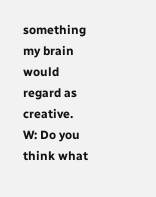something my brain would regard as creative.
W: Do you think what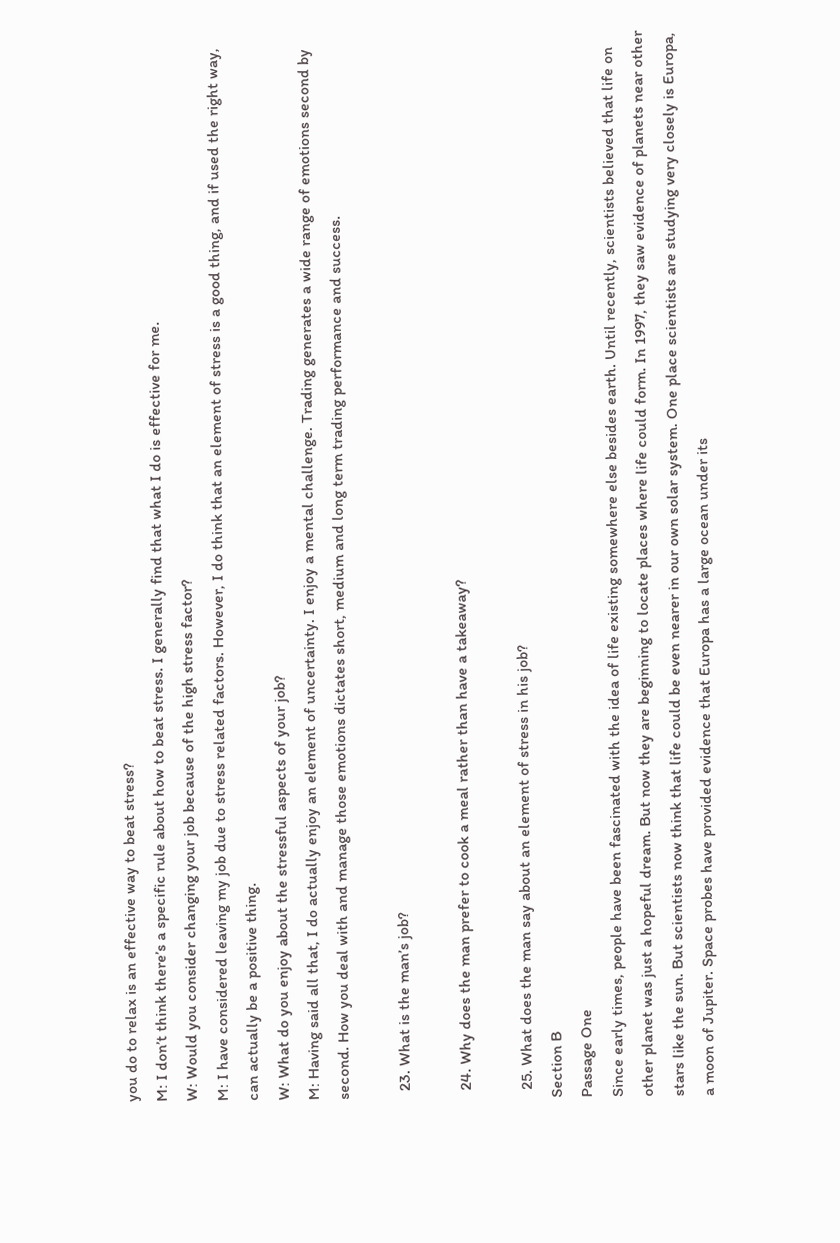you do to relax is an effective way to beat stress?
M: I don’t think there’s a specific rule about how to beat stress. I generally find that what I do is effective for me.
W: Would you consider changing your job because of the high stress factor?
M: I have considered leaving my job due to stress related factors. However, I do think that an element of stress is a good thing, and if used the right way, can actually be a positive thing.
W: What do you enjoy about the stressful aspects of your job?
M: Having said all that, I do actually enjoy an element of uncertainty. I enjoy a mental challenge. Trading generates a wide range of emotions second by second. How you deal with and manage those emotions dictates short, medium and long term trading performance and success.

  23. What is the man’s job?

  24. Why does the man prefer to cook a meal rather than have a takeaway?

  25. What does the man say about an element of stress in his job?
Section B
Passage One
Since early times, people have been fascinated with the idea of life existing somewhere else besides earth. Until recently, scientists believed that life on other planet was just a hopeful dream. But now they are beginning to locate places where life could form. In 1997, they saw evidence of planets near other stars like the sun. But scientists now think that life could be even nearer in our own solar system. One place scientists are studying very closely is Europa, a moon of Jupiter. Space probes have provided evidence that Europa has a large ocean under its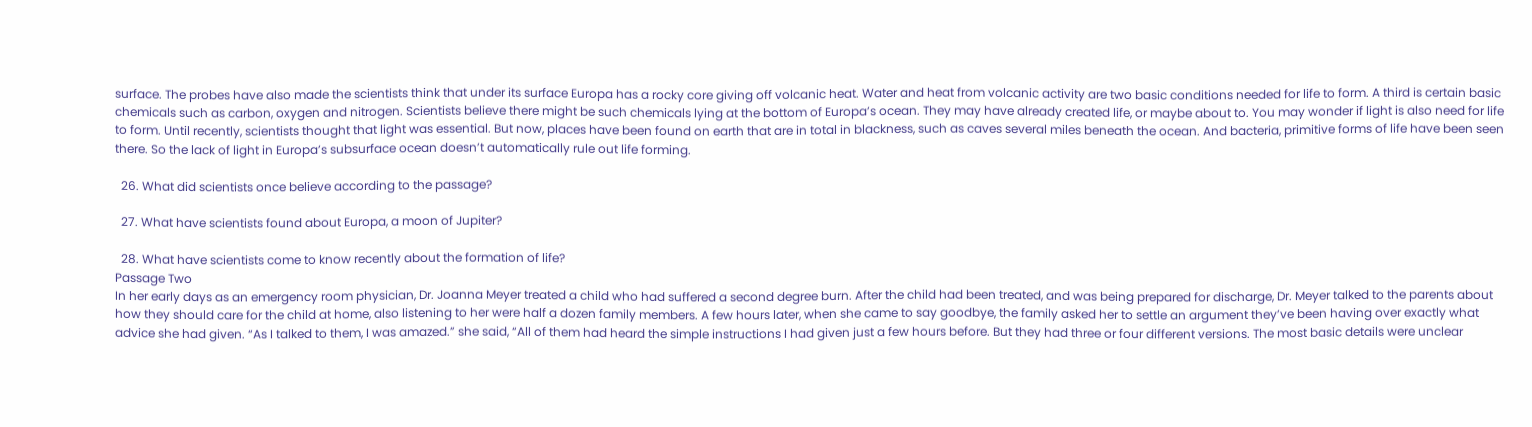surface. The probes have also made the scientists think that under its surface Europa has a rocky core giving off volcanic heat. Water and heat from volcanic activity are two basic conditions needed for life to form. A third is certain basic chemicals such as carbon, oxygen and nitrogen. Scientists believe there might be such chemicals lying at the bottom of Europa’s ocean. They may have already created life, or maybe about to. You may wonder if light is also need for life to form. Until recently, scientists thought that light was essential. But now, places have been found on earth that are in total in blackness, such as caves several miles beneath the ocean. And bacteria, primitive forms of life have been seen there. So the lack of light in Europa’s subsurface ocean doesn’t automatically rule out life forming.

  26. What did scientists once believe according to the passage?

  27. What have scientists found about Europa, a moon of Jupiter?

  28. What have scientists come to know recently about the formation of life?
Passage Two
In her early days as an emergency room physician, Dr. Joanna Meyer treated a child who had suffered a second degree burn. After the child had been treated, and was being prepared for discharge, Dr. Meyer talked to the parents about how they should care for the child at home, also listening to her were half a dozen family members. A few hours later, when she came to say goodbye, the family asked her to settle an argument they’ve been having over exactly what advice she had given. “As I talked to them, I was amazed.” she said, “All of them had heard the simple instructions I had given just a few hours before. But they had three or four different versions. The most basic details were unclear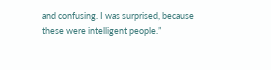and confusing. I was surprised, because these were intelligent people.”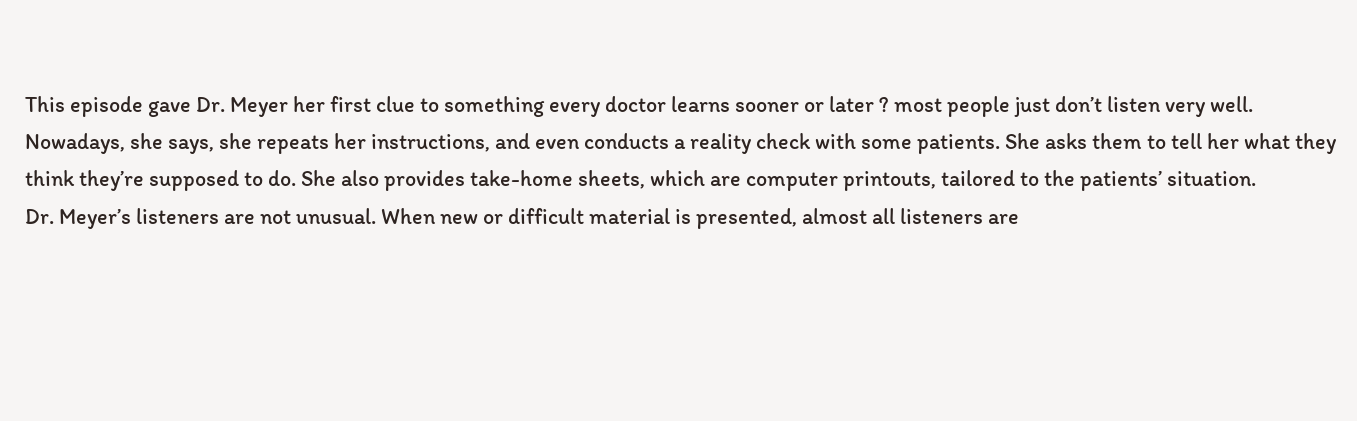This episode gave Dr. Meyer her first clue to something every doctor learns sooner or later ? most people just don’t listen very well.
Nowadays, she says, she repeats her instructions, and even conducts a reality check with some patients. She asks them to tell her what they think they’re supposed to do. She also provides take-home sheets, which are computer printouts, tailored to the patients’ situation.
Dr. Meyer’s listeners are not unusual. When new or difficult material is presented, almost all listeners are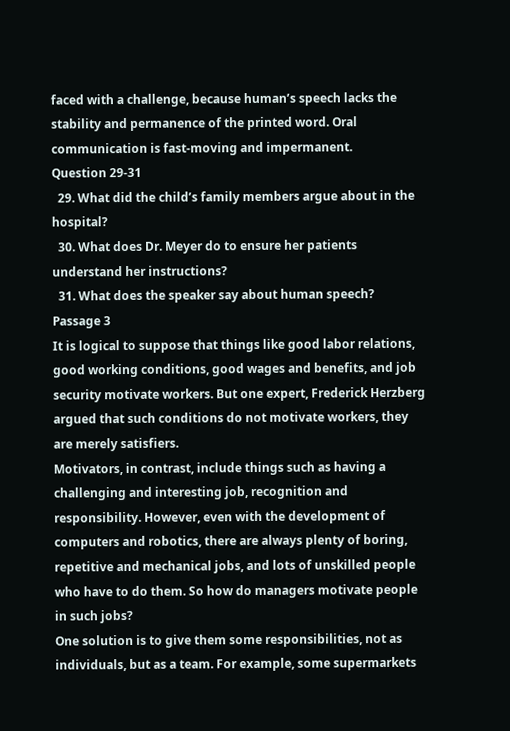faced with a challenge, because human’s speech lacks the stability and permanence of the printed word. Oral communication is fast-moving and impermanent.
Question 29-31
  29. What did the child’s family members argue about in the hospital?
  30. What does Dr. Meyer do to ensure her patients understand her instructions?
  31. What does the speaker say about human speech?
Passage 3
It is logical to suppose that things like good labor relations, good working conditions, good wages and benefits, and job security motivate workers. But one expert, Frederick Herzberg argued that such conditions do not motivate workers, they are merely satisfiers.
Motivators, in contrast, include things such as having a challenging and interesting job, recognition and responsibility. However, even with the development of computers and robotics, there are always plenty of boring, repetitive and mechanical jobs, and lots of unskilled people who have to do them. So how do managers motivate people in such jobs?
One solution is to give them some responsibilities, not as individuals, but as a team. For example, some supermarkets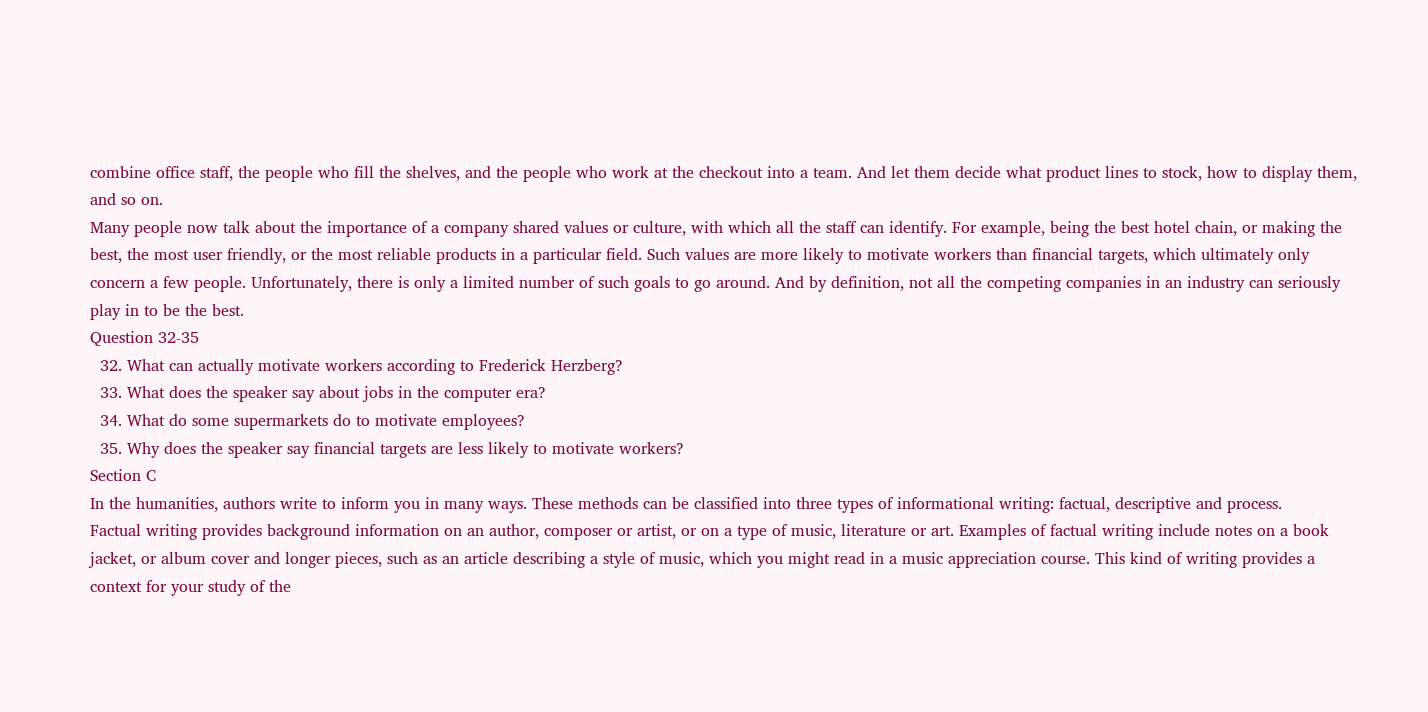combine office staff, the people who fill the shelves, and the people who work at the checkout into a team. And let them decide what product lines to stock, how to display them, and so on.
Many people now talk about the importance of a company shared values or culture, with which all the staff can identify. For example, being the best hotel chain, or making the best, the most user friendly, or the most reliable products in a particular field. Such values are more likely to motivate workers than financial targets, which ultimately only concern a few people. Unfortunately, there is only a limited number of such goals to go around. And by definition, not all the competing companies in an industry can seriously play in to be the best.
Question 32-35
  32. What can actually motivate workers according to Frederick Herzberg?
  33. What does the speaker say about jobs in the computer era?
  34. What do some supermarkets do to motivate employees?
  35. Why does the speaker say financial targets are less likely to motivate workers?
Section C
In the humanities, authors write to inform you in many ways. These methods can be classified into three types of informational writing: factual, descriptive and process.
Factual writing provides background information on an author, composer or artist, or on a type of music, literature or art. Examples of factual writing include notes on a book jacket, or album cover and longer pieces, such as an article describing a style of music, which you might read in a music appreciation course. This kind of writing provides a context for your study of the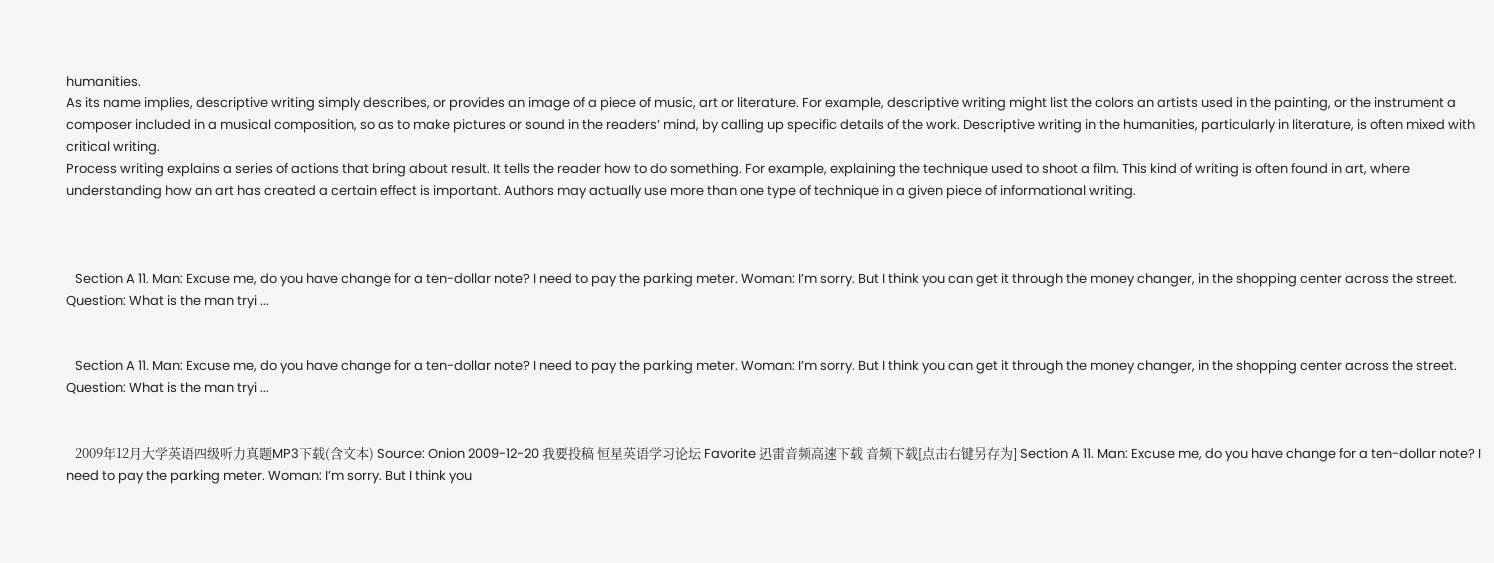humanities.
As its name implies, descriptive writing simply describes, or provides an image of a piece of music, art or literature. For example, descriptive writing might list the colors an artists used in the painting, or the instrument a composer included in a musical composition, so as to make pictures or sound in the readers’ mind, by calling up specific details of the work. Descriptive writing in the humanities, particularly in literature, is often mixed with critical writing.
Process writing explains a series of actions that bring about result. It tells the reader how to do something. For example, explaining the technique used to shoot a film. This kind of writing is often found in art, where understanding how an art has created a certain effect is important. Authors may actually use more than one type of technique in a given piece of informational writing.



   Section A 11. Man: Excuse me, do you have change for a ten-dollar note? I need to pay the parking meter. Woman: I’m sorry. But I think you can get it through the money changer, in the shopping center across the street. Question: What is the man tryi ...


   Section A 11. Man: Excuse me, do you have change for a ten-dollar note? I need to pay the parking meter. Woman: I’m sorry. But I think you can get it through the money changer, in the shopping center across the street. Question: What is the man tryi ...


   2009年12月大学英语四级听力真题MP3下载(含文本) Source: Onion 2009-12-20 我要投稿 恒星英语学习论坛 Favorite 迅雷音频高速下载 音频下载[点击右键另存为] Section A 11. Man: Excuse me, do you have change for a ten-dollar note? I need to pay the parking meter. Woman: I’m sorry. But I think you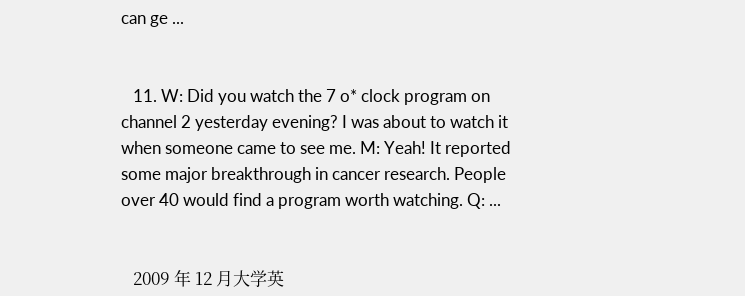can ge ...


   11. W: Did you watch the 7 o* clock program on channel 2 yesterday evening? I was about to watch it when someone came to see me. M: Yeah! It reported some major breakthrough in cancer research. People over 40 would find a program worth watching. Q: ...


   2009 年 12 月大学英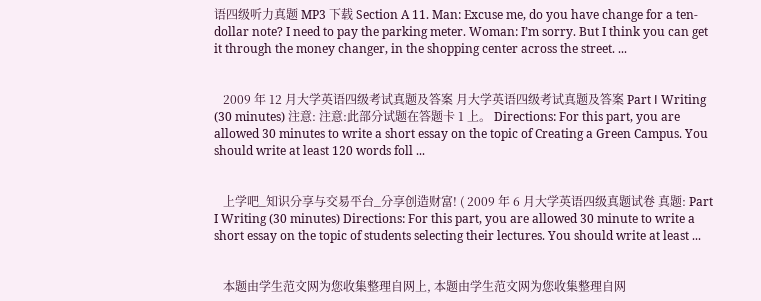语四级听力真题 MP3 下载 Section A 11. Man: Excuse me, do you have change for a ten-dollar note? I need to pay the parking meter. Woman: I’m sorry. But I think you can get it through the money changer, in the shopping center across the street. ...


   2009 年 12 月大学英语四级考试真题及答案 月大学英语四级考试真题及答案 Part Ⅰ Writing (30 minutes) 注意: 注意:此部分试题在答题卡 1 上。 Directions: For this part, you are allowed 30 minutes to write a short essay on the topic of Creating a Green Campus. You should write at least 120 words foll ...


   上学吧_知识分享与交易平台_分享创造财富! ( 2009 年 6 月大学英语四级真题试卷 真题: Part I Writing (30 minutes) Directions: For this part, you are allowed 30 minute to write a short essay on the topic of students selecting their lectures. You should write at least ...


   本题由学生范文网为您收集整理自网上, 本题由学生范文网为您收集整理自网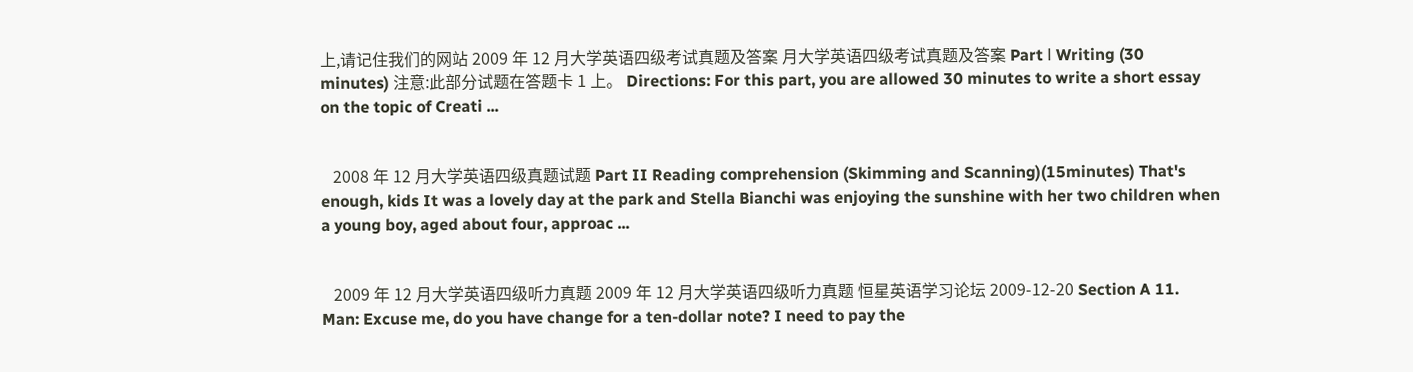上,请记住我们的网站 2009 年 12 月大学英语四级考试真题及答案 月大学英语四级考试真题及答案 Part Ⅰ Writing (30 minutes) 注意:此部分试题在答题卡 1 上。 Directions: For this part, you are allowed 30 minutes to write a short essay on the topic of Creati ...


   2008 年 12 月大学英语四级真题试题 Part II Reading comprehension (Skimming and Scanning)(15minutes) That's enough, kids It was a lovely day at the park and Stella Bianchi was enjoying the sunshine with her two children when a young boy, aged about four, approac ...


   2009 年 12 月大学英语四级听力真题 2009 年 12 月大学英语四级听力真题 恒星英语学习论坛 2009-12-20 Section A 11. Man: Excuse me, do you have change for a ten-dollar note? I need to pay the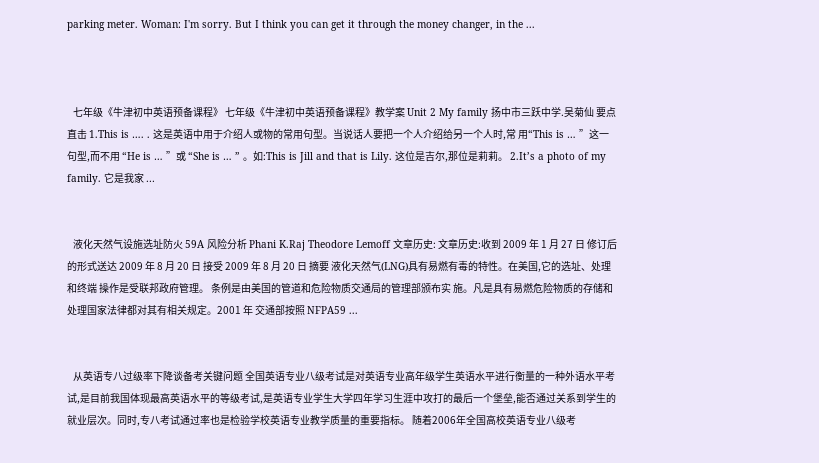parking meter. Woman: I'm sorry. But I think you can get it through the money changer, in the ...



   七年级《牛津初中英语预备课程》 七年级《牛津初中英语预备课程》教学案 Unit 2 My family 扬中市三跃中学.吴菊仙 要点直击 1.This is …. . 这是英语中用于介绍人或物的常用句型。当说话人要把一个人介绍给另一个人时,常 用“This is … ”这一句型,而不用 “He is … ”或 “She is … ” 。如:This is Jill and that is Lily. 这位是吉尔,那位是莉莉。 2.It’s a photo of my family. 它是我家 ...


   液化天然气设施选址防火 59A 风险分析 Phani K.Raj Theodore Lemoff 文章历史: 文章历史:收到 2009 年 1 月 27 日 修订后的形式送达 2009 年 8 月 20 日 接受 2009 年 8 月 20 日 摘要 液化天然气(LNG)具有易燃有毒的特性。在美国,它的选址、处理和终端 操作是受联邦政府管理。 条例是由美国的管道和危险物质交通局的管理部颁布实 施。凡是具有易燃危险物质的存储和处理国家法律都对其有相关规定。2001 年 交通部按照 NFPA59 ...


   从英语专八过级率下降谈备考关键问题 全国英语专业八级考试是对英语专业高年级学生英语水平进行衡量的一种外语水平考试,是目前我国体现最高英语水平的等级考试,是英语专业学生大学四年学习生涯中攻打的最后一个堡垒,能否通过关系到学生的就业层次。同时,专八考试通过率也是检验学校英语专业教学质量的重要指标。 随着2006年全国高校英语专业八级考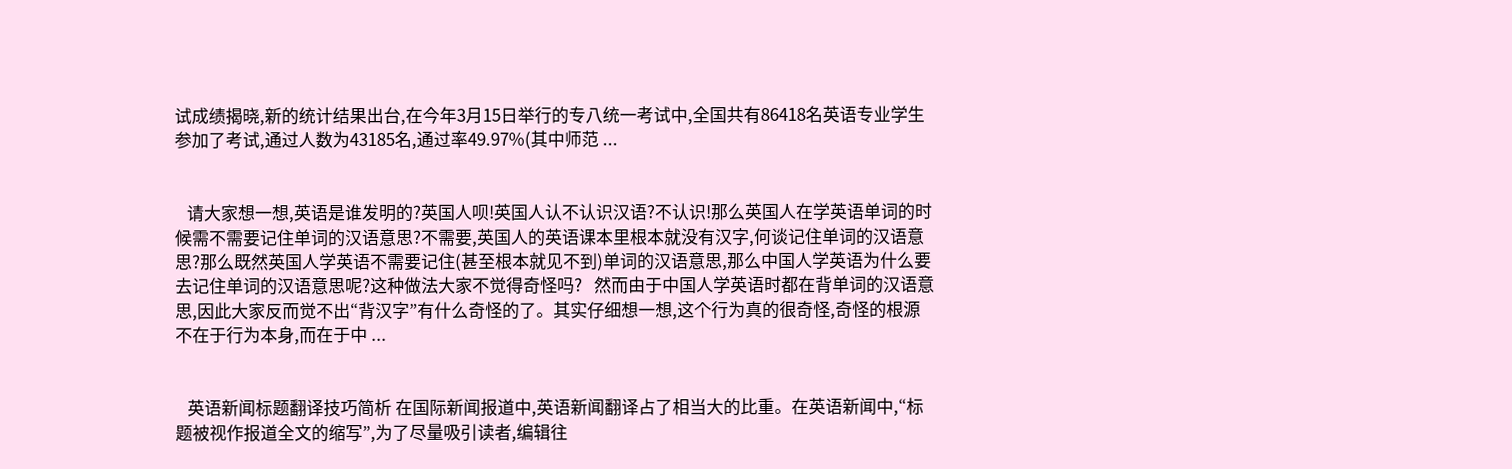试成绩揭晓,新的统计结果出台,在今年3月15日举行的专八统一考试中,全国共有86418名英语专业学生参加了考试,通过人数为43185名,通过率49.97%(其中师范 ...


   请大家想一想,英语是谁发明的?英国人呗!英国人认不认识汉语?不认识!那么英国人在学英语单词的时候需不需要记住单词的汉语意思?不需要,英国人的英语课本里根本就没有汉字,何谈记住单词的汉语意思?那么既然英国人学英语不需要记住(甚至根本就见不到)单词的汉语意思,那么中国人学英语为什么要去记住单词的汉语意思呢?这种做法大家不觉得奇怪吗?   然而由于中国人学英语时都在背单词的汉语意思,因此大家反而觉不出“背汉字”有什么奇怪的了。其实仔细想一想,这个行为真的很奇怪,奇怪的根源不在于行为本身,而在于中 ...


   英语新闻标题翻译技巧简析 在国际新闻报道中,英语新闻翻译占了相当大的比重。在英语新闻中,“标题被视作报道全文的缩写”,为了尽量吸引读者,编辑往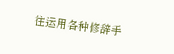往运用各种修辞手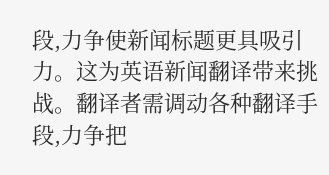段,力争使新闻标题更具吸引力。这为英语新闻翻译带来挑战。翻译者需调动各种翻译手段,力争把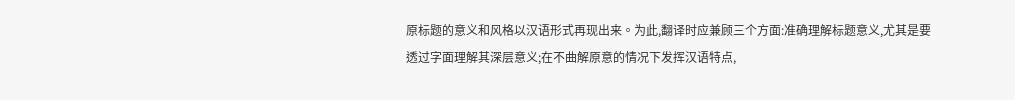原标题的意义和风格以汉语形式再现出来。为此,翻译时应兼顾三个方面:准确理解标题意义,尤其是要透过字面理解其深层意义;在不曲解原意的情况下发挥汉语特点,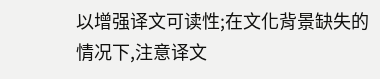以增强译文可读性;在文化背景缺失的情况下,注意译文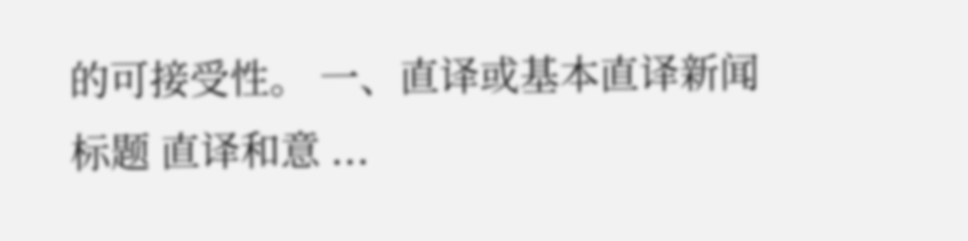的可接受性。 一、直译或基本直译新闻标题 直译和意 ...